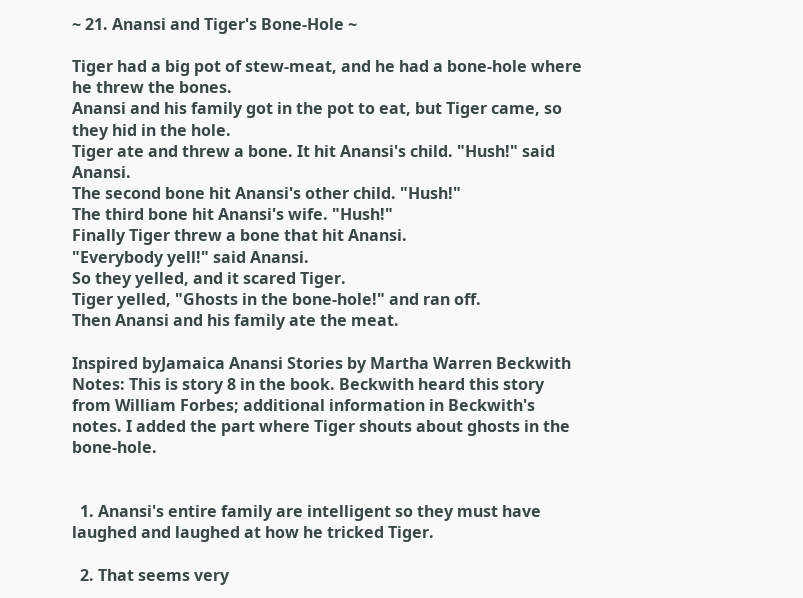~ 21. Anansi and Tiger's Bone-Hole ~

Tiger had a big pot of stew-meat, and he had a bone-hole where he threw the bones.
Anansi and his family got in the pot to eat, but Tiger came, so they hid in the hole.
Tiger ate and threw a bone. It hit Anansi's child. "Hush!" said Anansi.
The second bone hit Anansi's other child. "Hush!"
The third bone hit Anansi's wife. "Hush!"
Finally Tiger threw a bone that hit Anansi.
"Everybody yell!" said Anansi.
So they yelled, and it scared Tiger.
Tiger yelled, "Ghosts in the bone-hole!" and ran off.
Then Anansi and his family ate the meat.

Inspired byJamaica Anansi Stories by Martha Warren Beckwith
Notes: This is story 8 in the book. Beckwith heard this story from William Forbes; additional information in Beckwith's notes. I added the part where Tiger shouts about ghosts in the bone-hole.


  1. Anansi's entire family are intelligent so they must have laughed and laughed at how he tricked Tiger.

  2. That seems very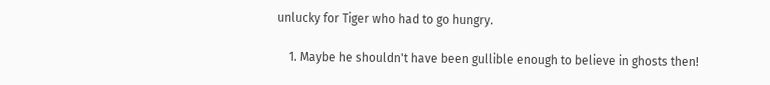unlucky for Tiger who had to go hungry.

    1. Maybe he shouldn't have been gullible enough to believe in ghosts then!